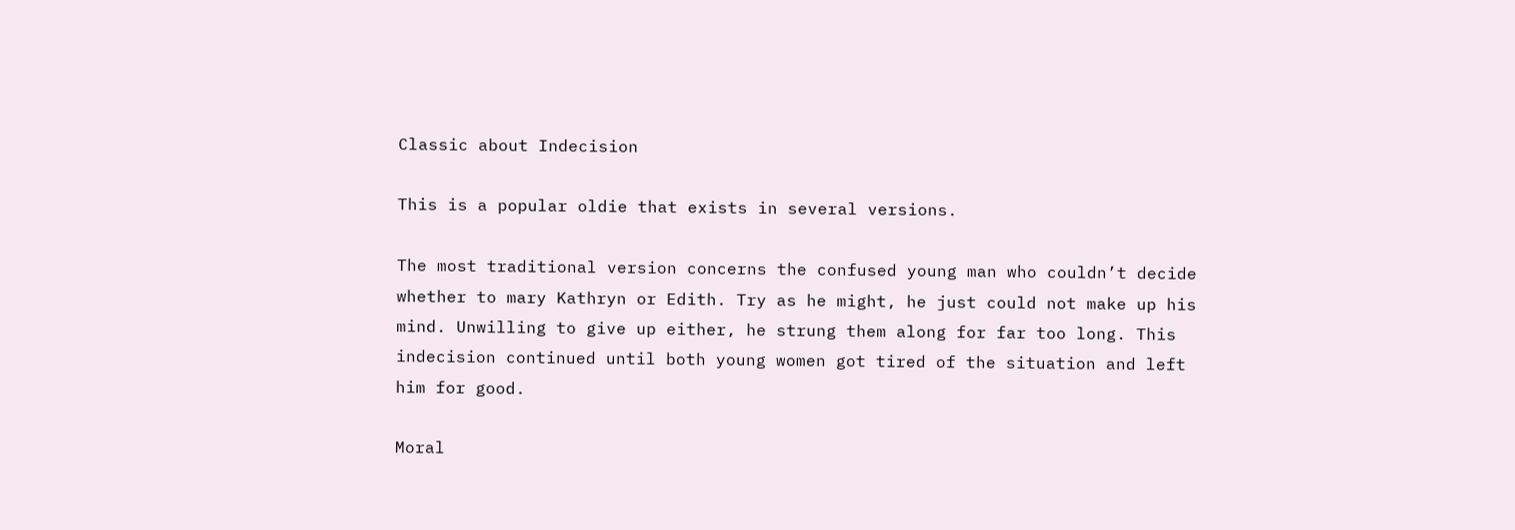Classic about Indecision

This is a popular oldie that exists in several versions.

The most traditional version concerns the confused young man who couldn’t decide whether to mary Kathryn or Edith. Try as he might, he just could not make up his mind. Unwilling to give up either, he strung them along for far too long. This indecision continued until both young women got tired of the situation and left him for good.

Moral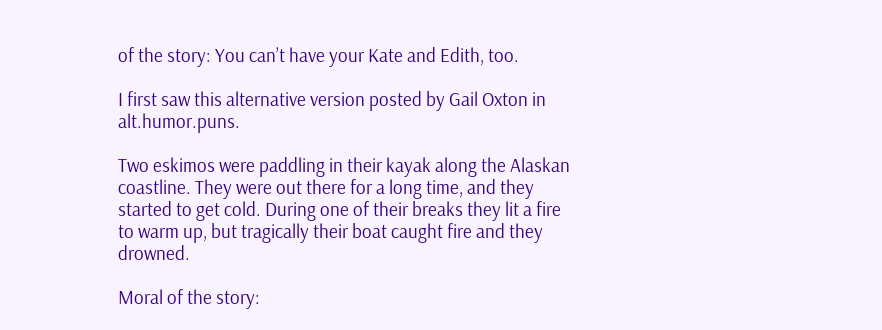of the story: You can’t have your Kate and Edith, too.

I first saw this alternative version posted by Gail Oxton in alt.humor.puns.

Two eskimos were paddling in their kayak along the Alaskan coastline. They were out there for a long time, and they started to get cold. During one of their breaks they lit a fire to warm up, but tragically their boat caught fire and they drowned.

Moral of the story: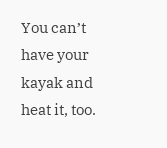You can’t have your kayak and heat it, too.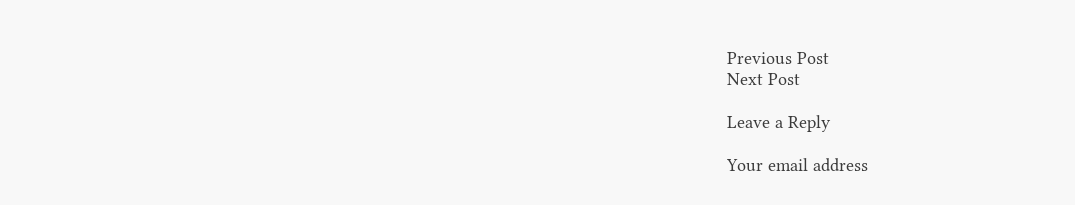Previous Post
Next Post

Leave a Reply

Your email address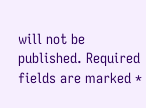will not be published. Required fields are marked *